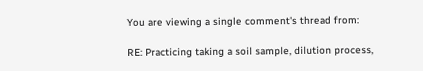You are viewing a single comment's thread from:

RE: Practicing taking a soil sample, dilution process,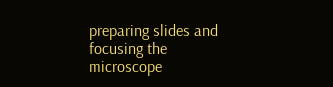preparing slides and focusing the microscope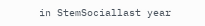in StemSociallast year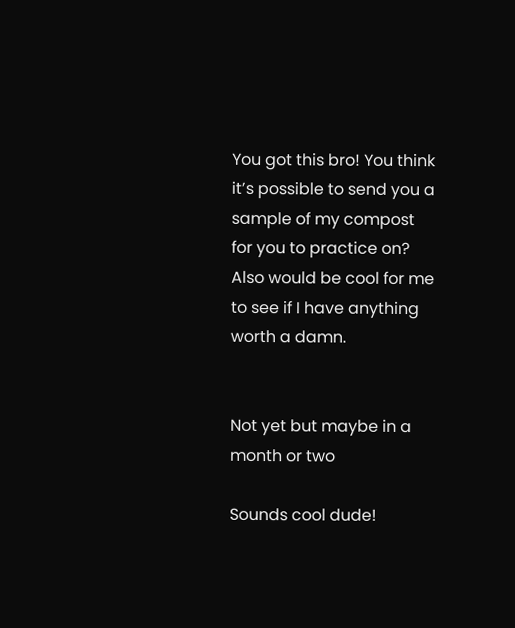You got this bro! You think it’s possible to send you a sample of my compost for you to practice on? Also would be cool for me to see if I have anything worth a damn.


Not yet but maybe in a month or two

Sounds cool dude!